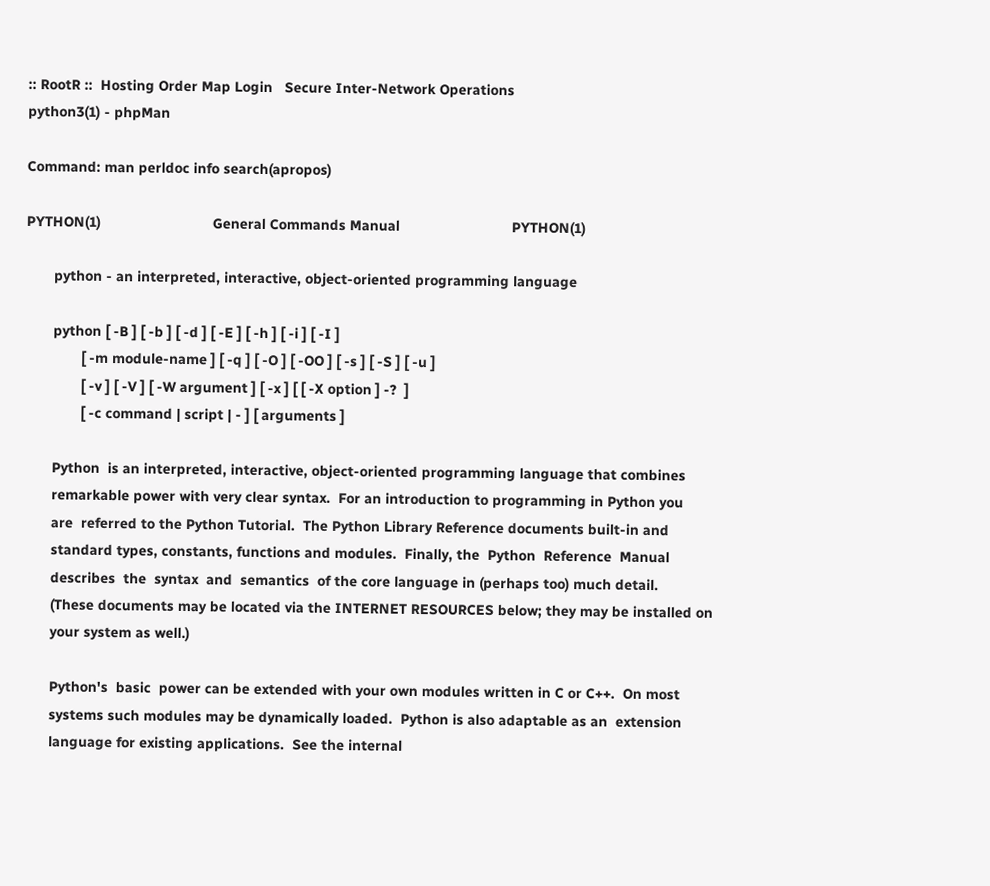:: RootR ::  Hosting Order Map Login   Secure Inter-Network Operations
python3(1) - phpMan

Command: man perldoc info search(apropos)

PYTHON(1)                            General Commands Manual                            PYTHON(1)

       python - an interpreted, interactive, object-oriented programming language

       python [ -B ] [ -b ] [ -d ] [ -E ] [ -h ] [ -i ] [ -I ]
              [ -m module-name ] [ -q ] [ -O ] [ -OO ] [ -s ] [ -S ] [ -u ]
              [ -v ] [ -V ] [ -W argument ] [ -x ] [ [ -X option ] -?  ]
              [ -c command | script | - ] [ arguments ]

       Python  is an interpreted, interactive, object-oriented programming language that combines
       remarkable power with very clear syntax.  For an introduction to programming in Python you
       are  referred to the Python Tutorial.  The Python Library Reference documents built-in and
       standard types, constants, functions and modules.  Finally, the  Python  Reference  Manual
       describes  the  syntax  and  semantics  of the core language in (perhaps too) much detail.
       (These documents may be located via the INTERNET RESOURCES below; they may be installed on
       your system as well.)

       Python's  basic  power can be extended with your own modules written in C or C++.  On most
       systems such modules may be dynamically loaded.  Python is also adaptable as an  extension
       language for existing applications.  See the internal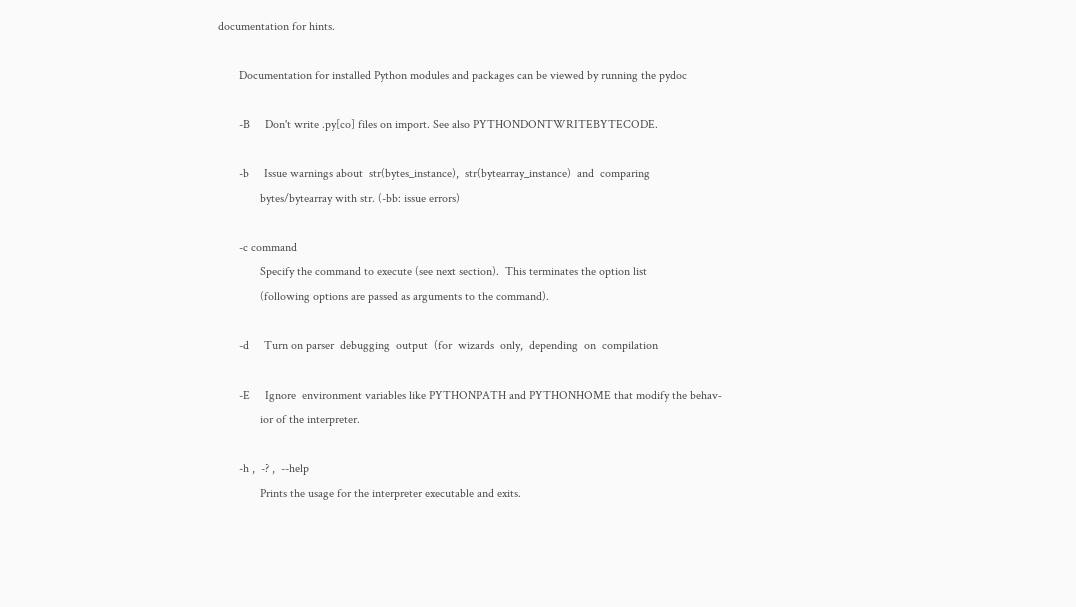documentation for hints.

       Documentation for installed Python modules and packages can be viewed by running the pydoc

       -B     Don't write .py[co] files on import. See also PYTHONDONTWRITEBYTECODE.

       -b     Issue warnings about  str(bytes_instance),  str(bytearray_instance)  and  comparing
              bytes/bytearray with str. (-bb: issue errors)

       -c command
              Specify the command to execute (see next section).  This terminates the option list
              (following options are passed as arguments to the command).

       -d     Turn on parser  debugging  output  (for  wizards  only,  depending  on  compilation

       -E     Ignore  environment variables like PYTHONPATH and PYTHONHOME that modify the behav‐
              ior of the interpreter.

       -h ,  -? ,  --help
              Prints the usage for the interpreter executable and exits.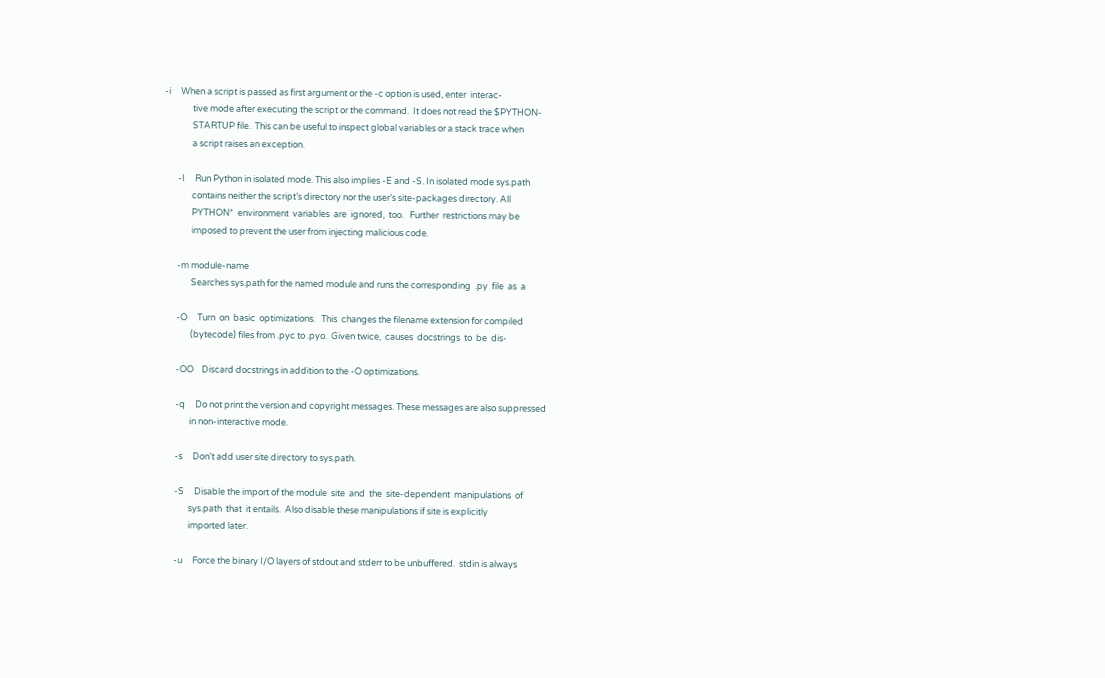-i     When a script is passed as first argument or the -c option is used, enter  interac‐
              tive mode after executing the script or the command.  It does not read the $PYTHON‐
              STARTUP file.  This can be useful to inspect global variables or a stack trace when
              a script raises an exception.

       -I     Run Python in isolated mode. This also implies -E and -S. In isolated mode sys.path
              contains neither the script’s directory nor the user’s site-packages directory. All
              PYTHON*  environment  variables  are  ignored,  too.   Further  restrictions may be
              imposed to prevent the user from injecting malicious code.

       -m module-name
              Searches sys.path for the named module and runs the corresponding  .py  file  as  a

       -O     Turn  on  basic  optimizations.   This  changes the filename extension for compiled
              (bytecode) files from .pyc to .pyo.  Given twice,  causes  docstrings  to  be  dis‐

       -OO    Discard docstrings in addition to the -O optimizations.

       -q     Do not print the version and copyright messages. These messages are also suppressed
              in non-interactive mode.

       -s     Don't add user site directory to sys.path.

       -S     Disable the import of the module  site  and  the  site-dependent  manipulations  of
              sys.path  that  it entails.  Also disable these manipulations if site is explicitly
              imported later.

       -u     Force the binary I/O layers of stdout and stderr to be unbuffered.  stdin is always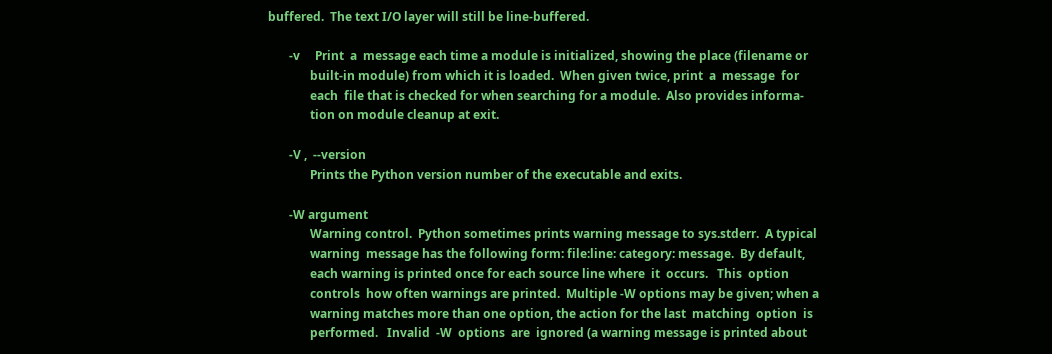buffered.  The text I/O layer will still be line-buffered.

       -v     Print  a  message each time a module is initialized, showing the place (filename or
              built-in module) from which it is loaded.  When given twice, print  a  message  for
              each  file that is checked for when searching for a module.  Also provides informa‐
              tion on module cleanup at exit.

       -V ,  --version
              Prints the Python version number of the executable and exits.

       -W argument
              Warning control.  Python sometimes prints warning message to sys.stderr.  A typical
              warning  message has the following form: file:line: category: message.  By default,
              each warning is printed once for each source line where  it  occurs.   This  option
              controls  how often warnings are printed.  Multiple -W options may be given; when a
              warning matches more than one option, the action for the last  matching  option  is
              performed.   Invalid  -W  options  are  ignored (a warning message is printed about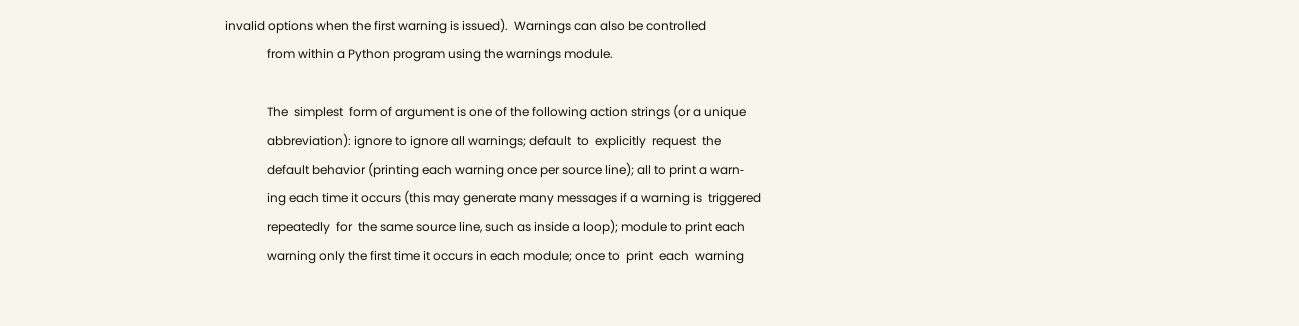invalid options when the first warning is issued).  Warnings can also be controlled
              from within a Python program using the warnings module.

              The  simplest  form of argument is one of the following action strings (or a unique
              abbreviation): ignore to ignore all warnings; default  to  explicitly  request  the
              default behavior (printing each warning once per source line); all to print a warn‐
              ing each time it occurs (this may generate many messages if a warning is  triggered
              repeatedly  for  the same source line, such as inside a loop); module to print each
              warning only the first time it occurs in each module; once to  print  each  warning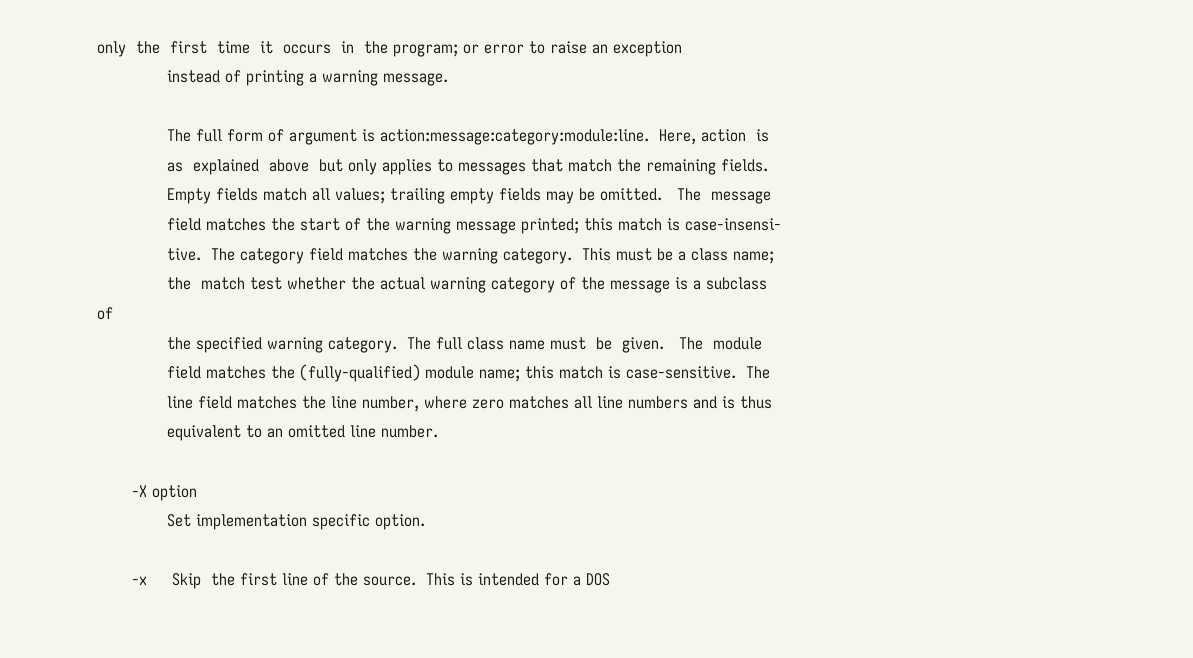only  the  first  time  it  occurs  in  the program; or error to raise an exception
              instead of printing a warning message.

              The full form of argument is action:message:category:module:line.  Here, action  is
              as  explained  above  but only applies to messages that match the remaining fields.
              Empty fields match all values; trailing empty fields may be omitted.   The  message
              field matches the start of the warning message printed; this match is case-insensi‐
              tive.  The category field matches the warning category.  This must be a class name;
              the  match test whether the actual warning category of the message is a subclass of
              the specified warning category.  The full class name must  be  given.   The  module
              field matches the (fully-qualified) module name; this match is case-sensitive.  The
              line field matches the line number, where zero matches all line numbers and is thus
              equivalent to an omitted line number.

       -X option
              Set implementation specific option.

       -x     Skip  the first line of the source.  This is intended for a DOS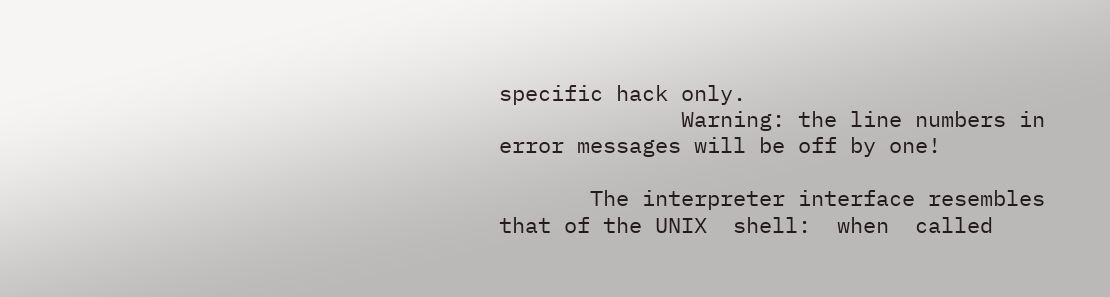specific hack only.
              Warning: the line numbers in error messages will be off by one!

       The interpreter interface resembles that of the UNIX  shell:  when  called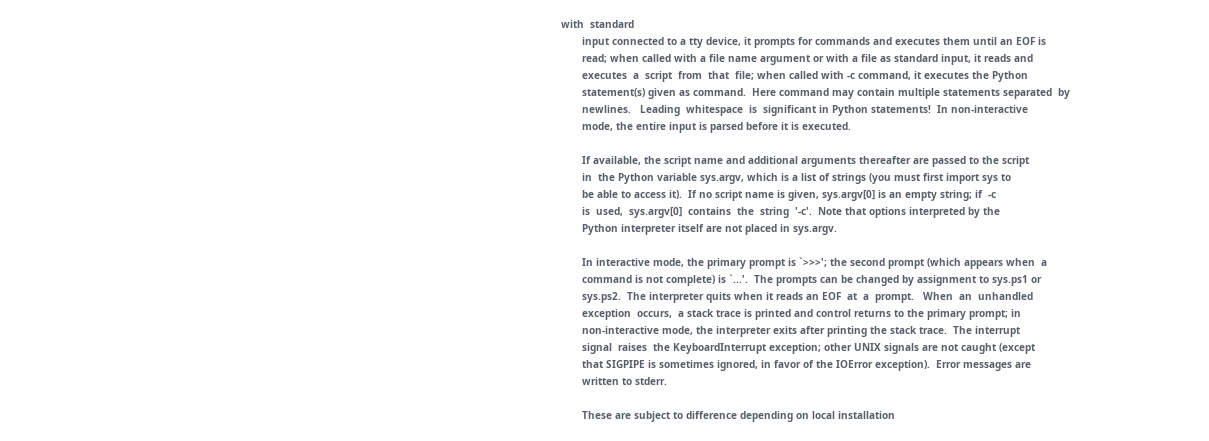with  standard
       input connected to a tty device, it prompts for commands and executes them until an EOF is
       read; when called with a file name argument or with a file as standard input, it reads and
       executes  a  script  from  that  file; when called with -c command, it executes the Python
       statement(s) given as command.  Here command may contain multiple statements separated  by
       newlines.   Leading  whitespace  is  significant in Python statements!  In non-interactive
       mode, the entire input is parsed before it is executed.

       If available, the script name and additional arguments thereafter are passed to the script
       in  the Python variable sys.argv, which is a list of strings (you must first import sys to
       be able to access it).  If no script name is given, sys.argv[0] is an empty string; if  -c
       is  used,  sys.argv[0]  contains  the  string  '-c'.  Note that options interpreted by the
       Python interpreter itself are not placed in sys.argv.

       In interactive mode, the primary prompt is `>>>'; the second prompt (which appears when  a
       command is not complete) is `...'.  The prompts can be changed by assignment to sys.ps1 or
       sys.ps2.  The interpreter quits when it reads an EOF  at  a  prompt.   When  an  unhandled
       exception  occurs,  a stack trace is printed and control returns to the primary prompt; in
       non-interactive mode, the interpreter exits after printing the stack trace.  The interrupt
       signal  raises  the KeyboardInterrupt exception; other UNIX signals are not caught (except
       that SIGPIPE is sometimes ignored, in favor of the IOError exception).  Error messages are
       written to stderr.

       These are subject to difference depending on local installation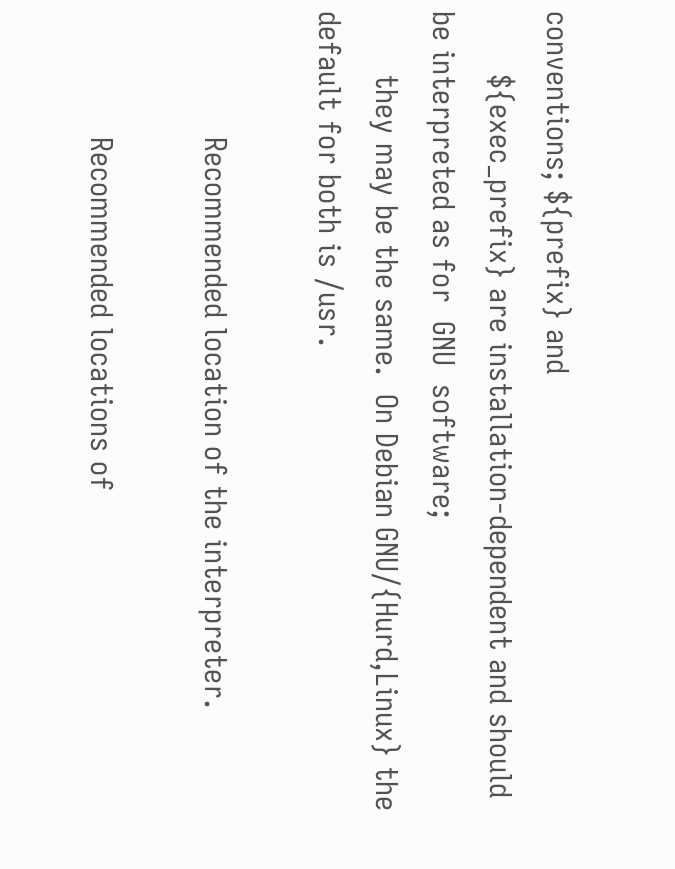conventions; ${prefix} and
       ${exec_prefix} are installation-dependent and should be interpreted as for  GNU  software;
       they may be the same.  On Debian GNU/{Hurd,Linux} the default for both is /usr.

              Recommended location of the interpreter.

              Recommended locations of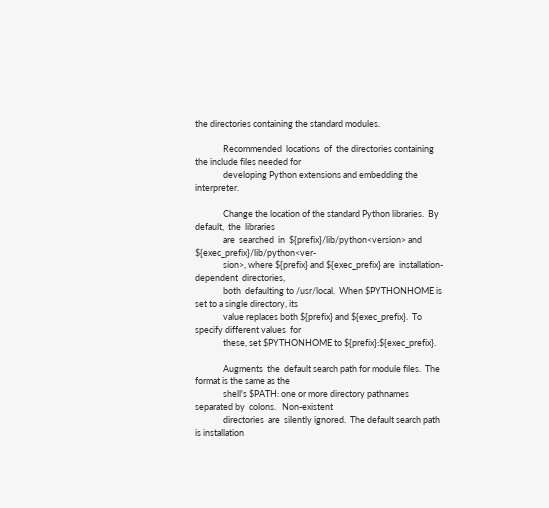the directories containing the standard modules.

              Recommended  locations  of  the directories containing the include files needed for
              developing Python extensions and embedding the interpreter.

              Change the location of the standard Python libraries.  By  default,  the  libraries
              are  searched  in  ${prefix}/lib/python<version> and ${exec_prefix}/lib/python<ver‐
              sion>, where ${prefix} and ${exec_prefix} are  installation-dependent  directories,
              both  defaulting to /usr/local.  When $PYTHONHOME is set to a single directory, its
              value replaces both ${prefix} and ${exec_prefix}.  To specify different values  for
              these, set $PYTHONHOME to ${prefix}:${exec_prefix}.

              Augments  the  default search path for module files.  The format is the same as the
              shell's $PATH: one or more directory pathnames separated by  colons.   Non-existent
              directories  are  silently ignored.  The default search path is installation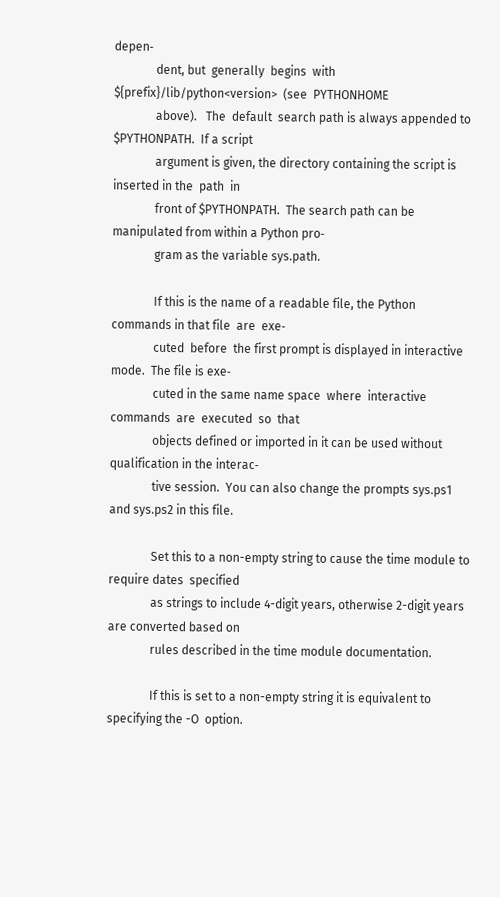depen‐
              dent, but  generally  begins  with  ${prefix}/lib/python<version>  (see  PYTHONHOME
              above).   The  default  search path is always appended to $PYTHONPATH.  If a script
              argument is given, the directory containing the script is inserted in the  path  in
              front of $PYTHONPATH.  The search path can be manipulated from within a Python pro‐
              gram as the variable sys.path.

              If this is the name of a readable file, the Python commands in that file  are  exe‐
              cuted  before  the first prompt is displayed in interactive mode.  The file is exe‐
              cuted in the same name space  where  interactive  commands  are  executed  so  that
              objects defined or imported in it can be used without qualification in the interac‐
              tive session.  You can also change the prompts sys.ps1 and sys.ps2 in this file.

              Set this to a non-empty string to cause the time module to require dates  specified
              as strings to include 4-digit years, otherwise 2-digit years are converted based on
              rules described in the time module documentation.

              If this is set to a non-empty string it is equivalent to specifying the -O  option.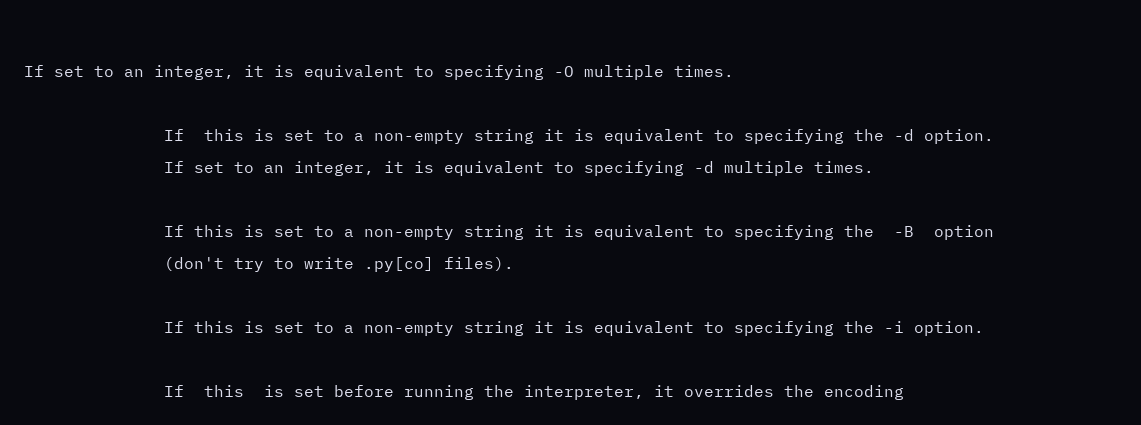If set to an integer, it is equivalent to specifying -O multiple times.

              If  this is set to a non-empty string it is equivalent to specifying the -d option.
              If set to an integer, it is equivalent to specifying -d multiple times.

              If this is set to a non-empty string it is equivalent to specifying the  -B  option
              (don't try to write .py[co] files).

              If this is set to a non-empty string it is equivalent to specifying the -i option.

              If  this  is set before running the interpreter, it overrides the encoding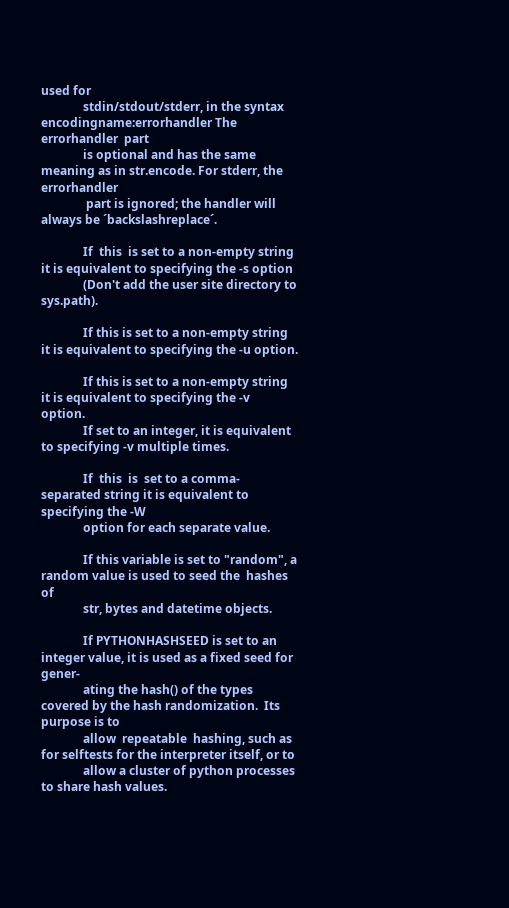used for
              stdin/stdout/stderr, in the syntax encodingname:errorhandler The errorhandler  part
              is optional and has the same meaning as in str.encode. For stderr, the errorhandler
               part is ignored; the handler will always be ´backslashreplace´.

              If  this  is set to a non-empty string it is equivalent to specifying the -s option
              (Don't add the user site directory to sys.path).

              If this is set to a non-empty string it is equivalent to specifying the -u option.

              If this is set to a non-empty string it is equivalent to specifying the -v  option.
              If set to an integer, it is equivalent to specifying -v multiple times.

              If  this  is  set to a comma-separated string it is equivalent to specifying the -W
              option for each separate value.

              If this variable is set to "random", a random value is used to seed the  hashes  of
              str, bytes and datetime objects.

              If PYTHONHASHSEED is set to an integer value, it is used as a fixed seed for gener‐
              ating the hash() of the types covered by the hash randomization.  Its purpose is to
              allow  repeatable  hashing, such as for selftests for the interpreter itself, or to
              allow a cluster of python processes to share hash values.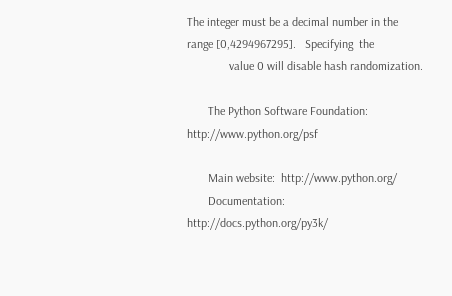The integer must be a decimal number in the range [0,4294967295].   Specifying  the
              value 0 will disable hash randomization.

       The Python Software Foundation: http://www.python.org/psf

       Main website:  http://www.python.org/
       Documentation:  http://docs.python.org/py3k/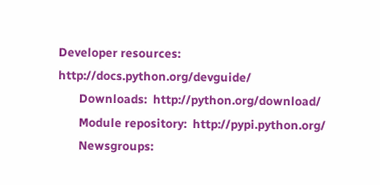Developer resources:  http://docs.python.org/devguide/
       Downloads:  http://python.org/download/
       Module repository:  http://pypi.python.org/
       Newsgroups: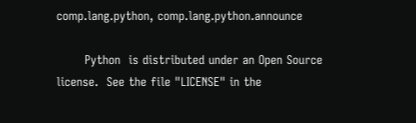comp.lang.python, comp.lang.python.announce

       Python  is distributed under an Open Source license.  See the file "LICENSE" in the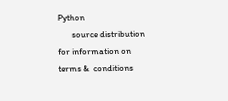Python
       source distribution for information on terms &  conditions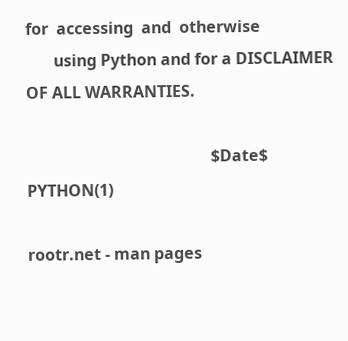for  accessing  and  otherwise
       using Python and for a DISCLAIMER OF ALL WARRANTIES.

                                              $Date$                                    PYTHON(1)

rootr.net - man pages